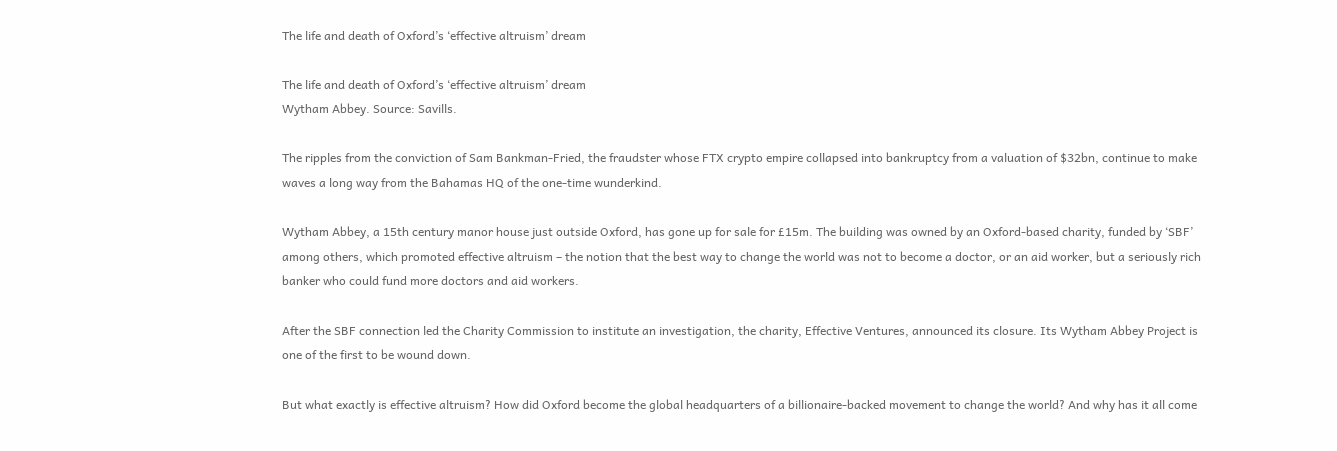The life and death of Oxford’s ‘effective altruism’ dream

The life and death of Oxford’s ‘effective altruism’ dream
Wytham Abbey. Source: Savills.

The ripples from the conviction of Sam Bankman-Fried, the fraudster whose FTX crypto empire collapsed into bankruptcy from a valuation of $32bn, continue to make waves a long way from the Bahamas HQ of the one-time wunderkind.

Wytham Abbey, a 15th century manor house just outside Oxford, has gone up for sale for £15m. The building was owned by an Oxford-based charity, funded by ‘SBF’ among others, which promoted effective altruism – the notion that the best way to change the world was not to become a doctor, or an aid worker, but a seriously rich banker who could fund more doctors and aid workers.

After the SBF connection led the Charity Commission to institute an investigation, the charity, Effective Ventures, announced its closure. Its Wytham Abbey Project is one of the first to be wound down.

But what exactly is effective altruism? How did Oxford become the global headquarters of a billionaire-backed movement to change the world? And why has it all come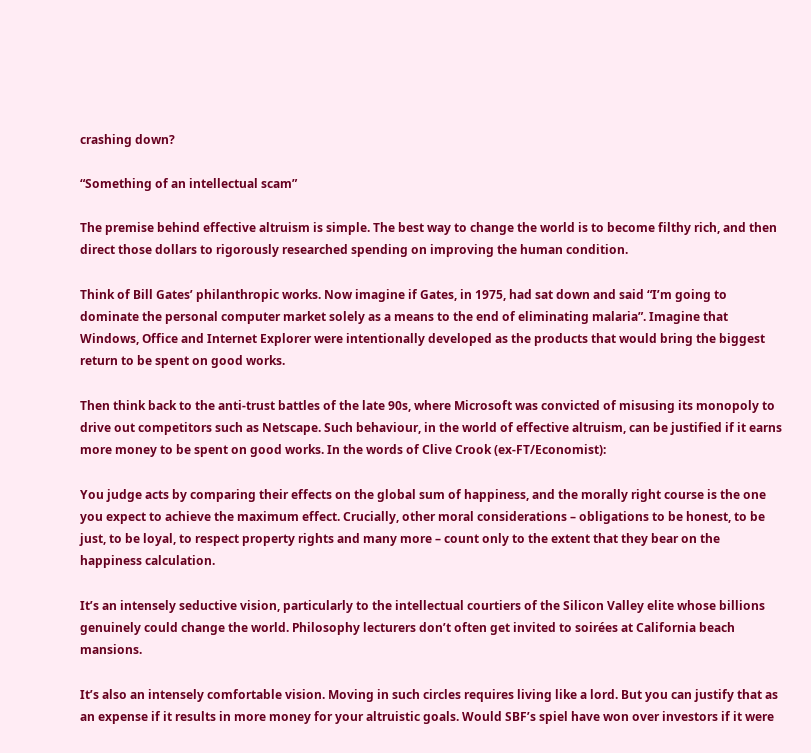crashing down?

“Something of an intellectual scam”

The premise behind effective altruism is simple. The best way to change the world is to become filthy rich, and then direct those dollars to rigorously researched spending on improving the human condition.

Think of Bill Gates’ philanthropic works. Now imagine if Gates, in 1975, had sat down and said “I’m going to dominate the personal computer market solely as a means to the end of eliminating malaria”. Imagine that Windows, Office and Internet Explorer were intentionally developed as the products that would bring the biggest return to be spent on good works.

Then think back to the anti-trust battles of the late 90s, where Microsoft was convicted of misusing its monopoly to drive out competitors such as Netscape. Such behaviour, in the world of effective altruism, can be justified if it earns more money to be spent on good works. In the words of Clive Crook (ex-FT/Economist):

You judge acts by comparing their effects on the global sum of happiness, and the morally right course is the one you expect to achieve the maximum effect. Crucially, other moral considerations – obligations to be honest, to be just, to be loyal, to respect property rights and many more – count only to the extent that they bear on the happiness calculation.

It’s an intensely seductive vision, particularly to the intellectual courtiers of the Silicon Valley elite whose billions genuinely could change the world. Philosophy lecturers don’t often get invited to soirées at California beach mansions.

It’s also an intensely comfortable vision. Moving in such circles requires living like a lord. But you can justify that as an expense if it results in more money for your altruistic goals. Would SBF’s spiel have won over investors if it were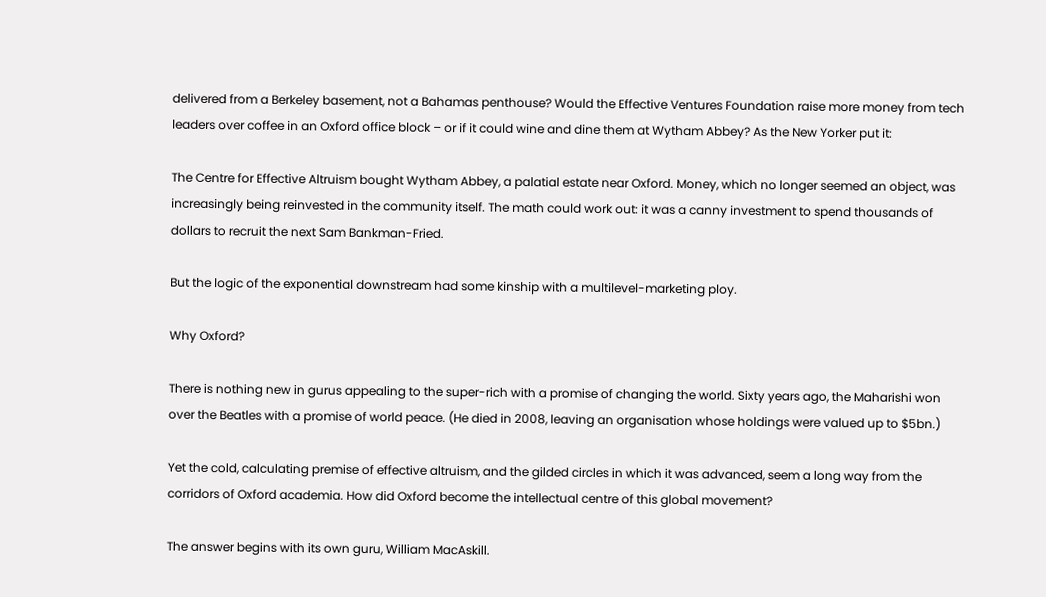delivered from a Berkeley basement, not a Bahamas penthouse? Would the Effective Ventures Foundation raise more money from tech leaders over coffee in an Oxford office block – or if it could wine and dine them at Wytham Abbey? As the New Yorker put it:

The Centre for Effective Altruism bought Wytham Abbey, a palatial estate near Oxford. Money, which no longer seemed an object, was increasingly being reinvested in the community itself. The math could work out: it was a canny investment to spend thousands of dollars to recruit the next Sam Bankman-Fried.

But the logic of the exponential downstream had some kinship with a multilevel-marketing ploy.

Why Oxford?

There is nothing new in gurus appealing to the super-rich with a promise of changing the world. Sixty years ago, the Maharishi won over the Beatles with a promise of world peace. (He died in 2008, leaving an organisation whose holdings were valued up to $5bn.)

Yet the cold, calculating premise of effective altruism, and the gilded circles in which it was advanced, seem a long way from the corridors of Oxford academia. How did Oxford become the intellectual centre of this global movement?

The answer begins with its own guru, William MacAskill.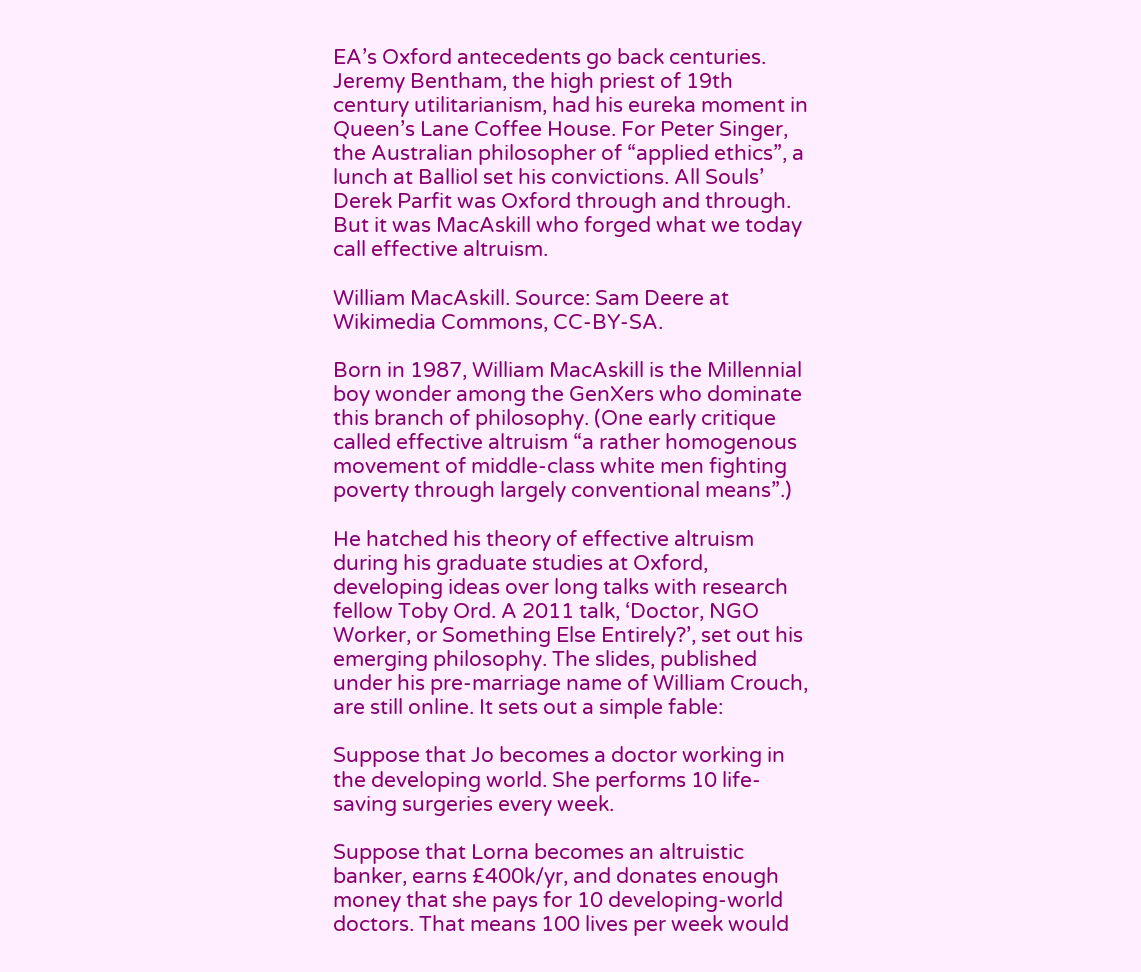EA’s Oxford antecedents go back centuries. Jeremy Bentham, the high priest of 19th century utilitarianism, had his eureka moment in Queen’s Lane Coffee House. For Peter Singer, the Australian philosopher of “applied ethics”, a lunch at Balliol set his convictions. All Souls’ Derek Parfit was Oxford through and through. But it was MacAskill who forged what we today call effective altruism.

William MacAskill. Source: Sam Deere at Wikimedia Commons, CC-BY-SA.

Born in 1987, William MacAskill is the Millennial boy wonder among the GenXers who dominate this branch of philosophy. (One early critique called effective altruism “a rather homogenous movement of middle-class white men fighting poverty through largely conventional means”.)

He hatched his theory of effective altruism during his graduate studies at Oxford, developing ideas over long talks with research fellow Toby Ord. A 2011 talk, ‘Doctor, NGO Worker, or Something Else Entirely?’, set out his emerging philosophy. The slides, published under his pre-marriage name of William Crouch, are still online. It sets out a simple fable:

Suppose that Jo becomes a doctor working in the developing world. She performs 10 life-saving surgeries every week.

Suppose that Lorna becomes an altruistic banker, earns £400k/yr, and donates enough money that she pays for 10 developing-world doctors. That means 100 lives per week would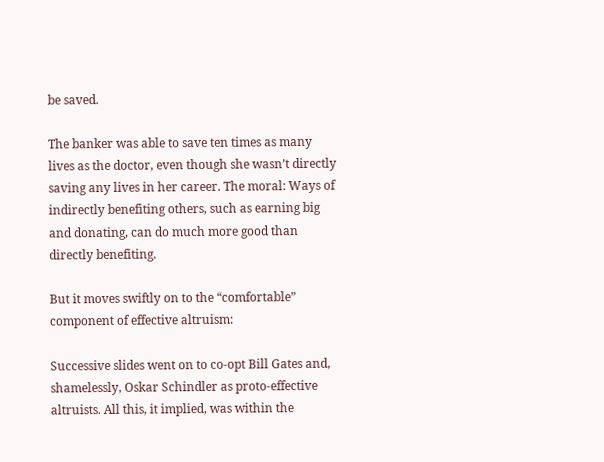be saved.

The banker was able to save ten times as many lives as the doctor, even though she wasn’t directly saving any lives in her career. The moral: Ways of indirectly benefiting others, such as earning big and donating, can do much more good than directly benefiting.

But it moves swiftly on to the “comfortable” component of effective altruism:

Successive slides went on to co-opt Bill Gates and, shamelessly, Oskar Schindler as proto-effective altruists. All this, it implied, was within the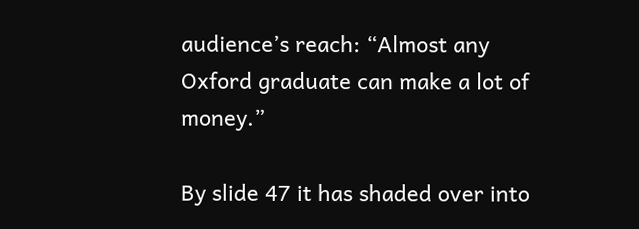audience’s reach: “Almost any Oxford graduate can make a lot of money.”

By slide 47 it has shaded over into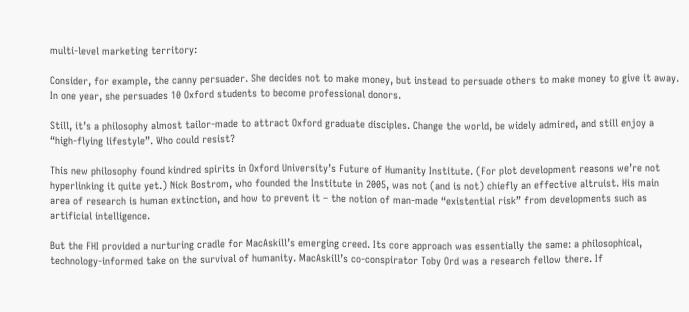multi-level marketing territory:

Consider, for example, the canny persuader. She decides not to make money, but instead to persuade others to make money to give it away. In one year, she persuades 10 Oxford students to become professional donors.

Still, it’s a philosophy almost tailor-made to attract Oxford graduate disciples. Change the world, be widely admired, and still enjoy a “high-flying lifestyle”. Who could resist?

This new philosophy found kindred spirits in Oxford University’s Future of Humanity Institute. (For plot development reasons we’re not hyperlinking it quite yet.) Nick Bostrom, who founded the Institute in 2005, was not (and is not) chiefly an effective altruist. His main area of research is human extinction, and how to prevent it – the notion of man-made “existential risk” from developments such as artificial intelligence.

But the FHI provided a nurturing cradle for MacAskill’s emerging creed. Its core approach was essentially the same: a philosophical, technology-informed take on the survival of humanity. MacAskill’s co-conspirator Toby Ord was a research fellow there. If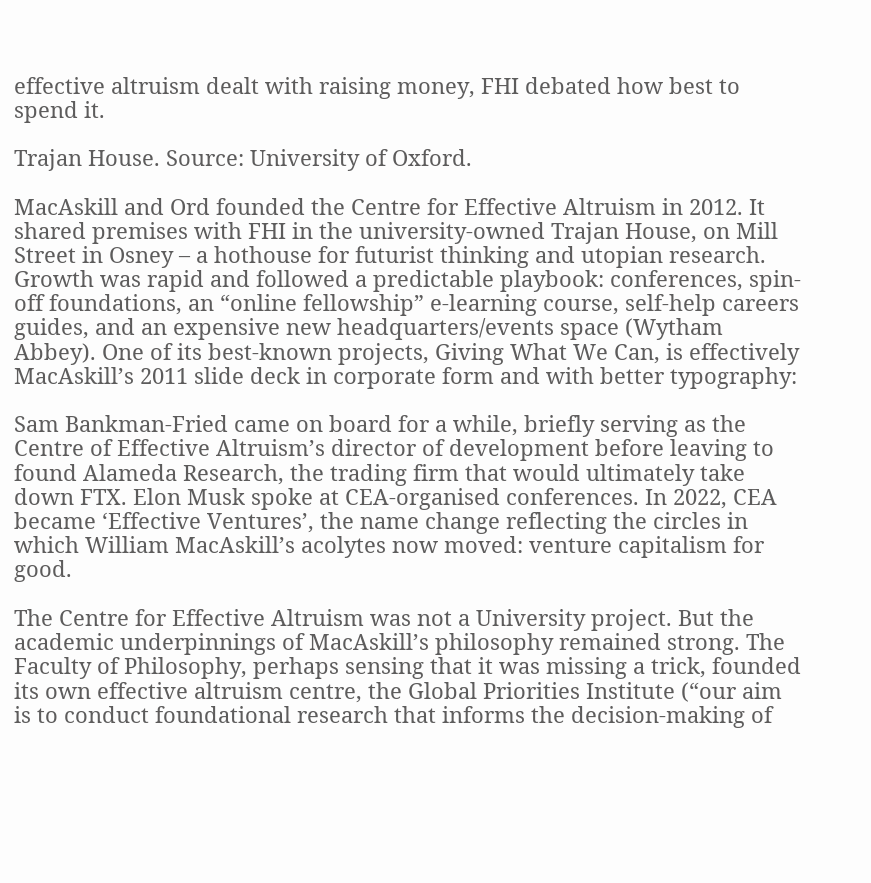effective altruism dealt with raising money, FHI debated how best to spend it.

Trajan House. Source: University of Oxford.

MacAskill and Ord founded the Centre for Effective Altruism in 2012. It shared premises with FHI in the university-owned Trajan House, on Mill Street in Osney – a hothouse for futurist thinking and utopian research. Growth was rapid and followed a predictable playbook: conferences, spin-off foundations, an “online fellowship” e-learning course, self-help careers guides, and an expensive new headquarters/events space (Wytham Abbey). One of its best-known projects, Giving What We Can, is effectively MacAskill’s 2011 slide deck in corporate form and with better typography:

Sam Bankman-Fried came on board for a while, briefly serving as the Centre of Effective Altruism’s director of development before leaving to found Alameda Research, the trading firm that would ultimately take down FTX. Elon Musk spoke at CEA-organised conferences. In 2022, CEA became ‘Effective Ventures’, the name change reflecting the circles in which William MacAskill’s acolytes now moved: venture capitalism for good.

The Centre for Effective Altruism was not a University project. But the academic underpinnings of MacAskill’s philosophy remained strong. The Faculty of Philosophy, perhaps sensing that it was missing a trick, founded its own effective altruism centre, the Global Priorities Institute (“our aim is to conduct foundational research that informs the decision-making of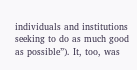individuals and institutions seeking to do as much good as possible”). It, too, was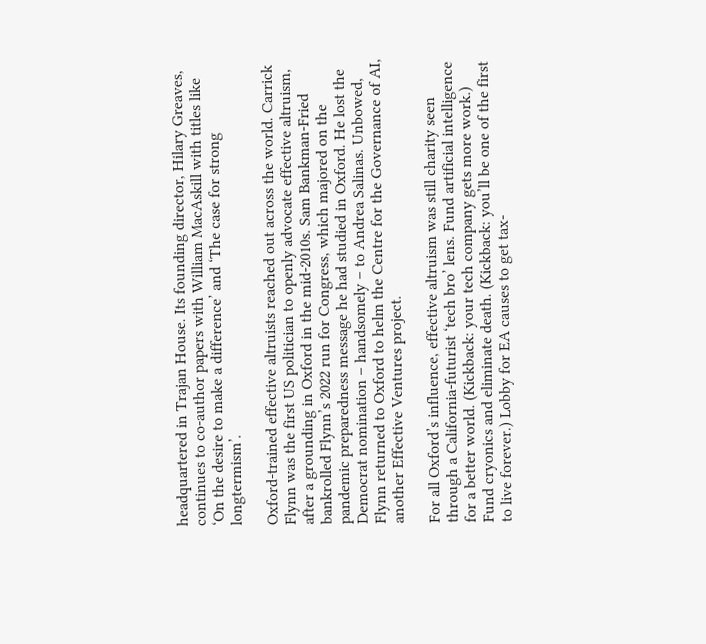headquartered in Trajan House. Its founding director, Hilary Greaves, continues to co-author papers with William MacAskill with titles like ‘On the desire to make a difference’ and ‘The case for strong longtermism’.

Oxford-trained effective altruists reached out across the world. Carrick Flynn was the first US politician to openly advocate effective altruism, after a grounding in Oxford in the mid-2010s. Sam Bankman-Fried bankrolled Flynn’s 2022 run for Congress, which majored on the pandemic preparedness message he had studied in Oxford. He lost the Democrat nomination – handsomely – to Andrea Salinas. Unbowed, Flynn returned to Oxford to helm the Centre for the Governance of AI, another Effective Ventures project.

For all Oxford’s influence, effective altruism was still charity seen through a California-futurist ‘tech bro’ lens. Fund artificial intelligence for a better world. (Kickback: your tech company gets more work.) Fund cryonics and eliminate death. (Kickback: you’ll be one of the first to live forever.) Lobby for EA causes to get tax-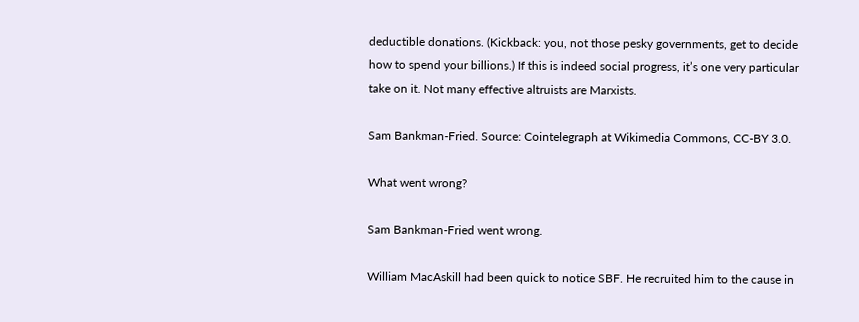deductible donations. (Kickback: you, not those pesky governments, get to decide how to spend your billions.) If this is indeed social progress, it’s one very particular take on it. Not many effective altruists are Marxists.

Sam Bankman-Fried. Source: Cointelegraph at Wikimedia Commons, CC-BY 3.0.

What went wrong?

Sam Bankman-Fried went wrong.

William MacAskill had been quick to notice SBF. He recruited him to the cause in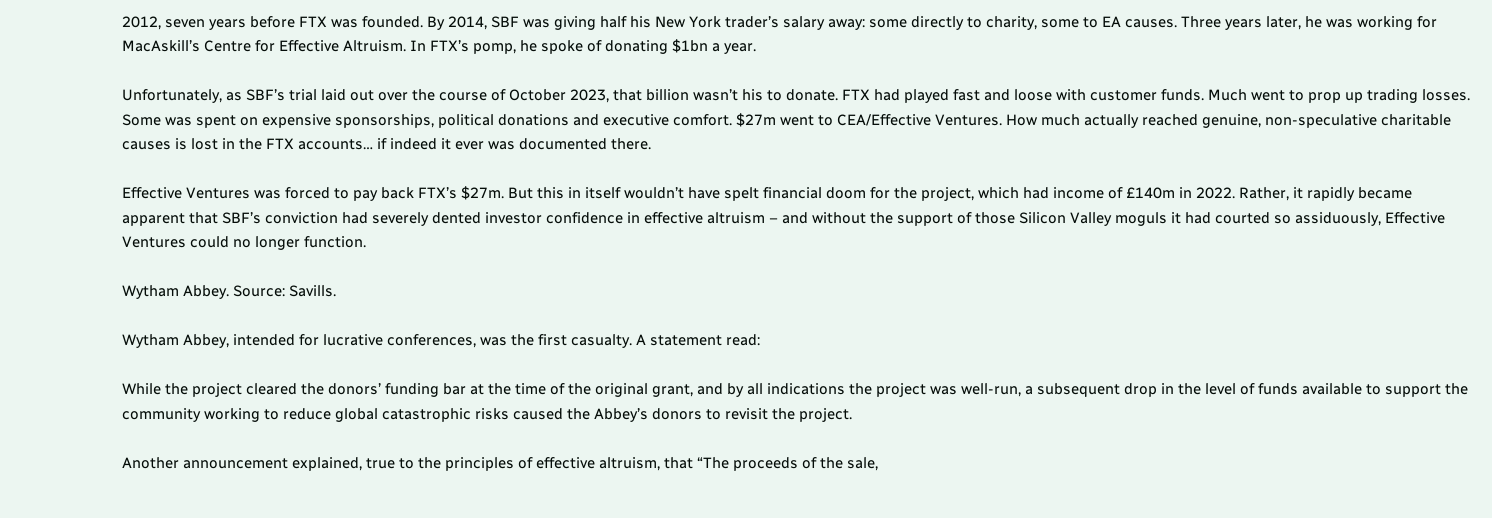2012, seven years before FTX was founded. By 2014, SBF was giving half his New York trader’s salary away: some directly to charity, some to EA causes. Three years later, he was working for MacAskill’s Centre for Effective Altruism. In FTX’s pomp, he spoke of donating $1bn a year.

Unfortunately, as SBF’s trial laid out over the course of October 2023, that billion wasn’t his to donate. FTX had played fast and loose with customer funds. Much went to prop up trading losses. Some was spent on expensive sponsorships, political donations and executive comfort. $27m went to CEA/Effective Ventures. How much actually reached genuine, non-speculative charitable causes is lost in the FTX accounts… if indeed it ever was documented there.

Effective Ventures was forced to pay back FTX’s $27m. But this in itself wouldn’t have spelt financial doom for the project, which had income of £140m in 2022. Rather, it rapidly became apparent that SBF’s conviction had severely dented investor confidence in effective altruism – and without the support of those Silicon Valley moguls it had courted so assiduously, Effective Ventures could no longer function.

Wytham Abbey. Source: Savills.

Wytham Abbey, intended for lucrative conferences, was the first casualty. A statement read:

While the project cleared the donors’ funding bar at the time of the original grant, and by all indications the project was well-run, a subsequent drop in the level of funds available to support the community working to reduce global catastrophic risks caused the Abbey’s donors to revisit the project.

Another announcement explained, true to the principles of effective altruism, that “The proceeds of the sale,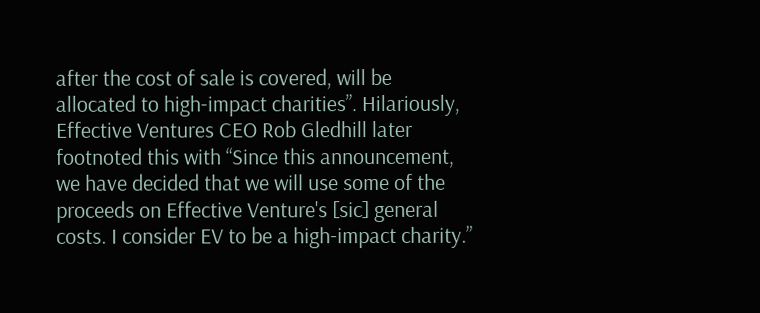after the cost of sale is covered, will be allocated to high-impact charities”. Hilariously, Effective Ventures CEO Rob Gledhill later footnoted this with “Since this announcement, we have decided that we will use some of the proceeds on Effective Venture's [sic] general costs. I consider EV to be a high-impact charity.”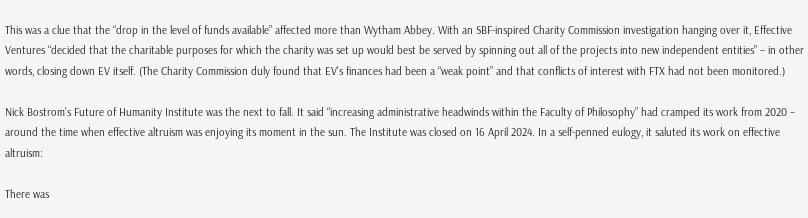This was a clue that the “drop in the level of funds available” affected more than Wytham Abbey. With an SBF-inspired Charity Commission investigation hanging over it, Effective Ventures “decided that the charitable purposes for which the charity was set up would best be served by spinning out all of the projects into new independent entities” – in other words, closing down EV itself. (The Charity Commission duly found that EV’s finances had been a “weak point” and that conflicts of interest with FTX had not been monitored.)

Nick Bostrom’s Future of Humanity Institute was the next to fall. It said “increasing administrative headwinds within the Faculty of Philosophy” had cramped its work from 2020 – around the time when effective altruism was enjoying its moment in the sun. The Institute was closed on 16 April 2024. In a self-penned eulogy, it saluted its work on effective altruism:

There was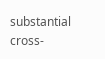substantial cross-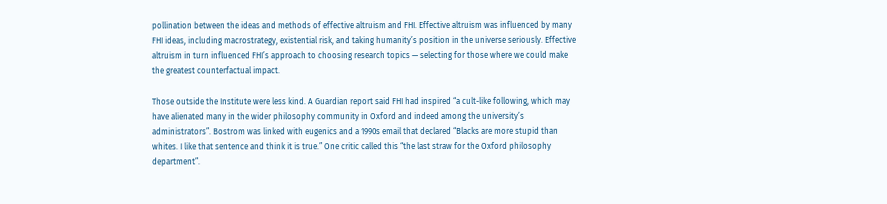pollination between the ideas and methods of effective altruism and FHI. Effective altruism was influenced by many FHI ideas, including macrostrategy, existential risk, and taking humanity’s position in the universe seriously. Effective altruism in turn influenced FHI’s approach to choosing research topics — selecting for those where we could make the greatest counterfactual impact.

Those outside the Institute were less kind. A Guardian report said FHI had inspired “a cult-like following, which may have alienated many in the wider philosophy community in Oxford and indeed among the university’s administrators”. Bostrom was linked with eugenics and a 1990s email that declared “Blacks are more stupid than whites. I like that sentence and think it is true.” One critic called this “the last straw for the Oxford philosophy department”.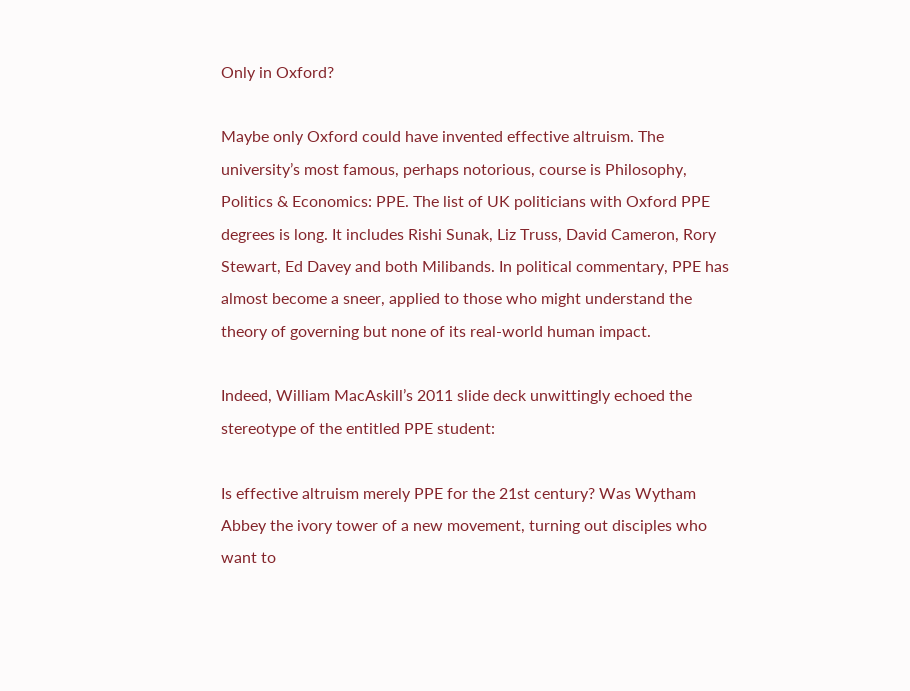Only in Oxford?

Maybe only Oxford could have invented effective altruism. The university’s most famous, perhaps notorious, course is Philosophy, Politics & Economics: PPE. The list of UK politicians with Oxford PPE degrees is long. It includes Rishi Sunak, Liz Truss, David Cameron, Rory Stewart, Ed Davey and both Milibands. In political commentary, PPE has almost become a sneer, applied to those who might understand the theory of governing but none of its real-world human impact.

Indeed, William MacAskill’s 2011 slide deck unwittingly echoed the stereotype of the entitled PPE student:

Is effective altruism merely PPE for the 21st century? Was Wytham Abbey the ivory tower of a new movement, turning out disciples who want to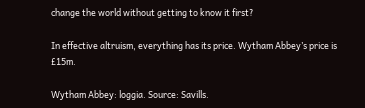change the world without getting to know it first?

In effective altruism, everything has its price. Wytham Abbey’s price is £15m.

Wytham Abbey: loggia. Source: Savills.